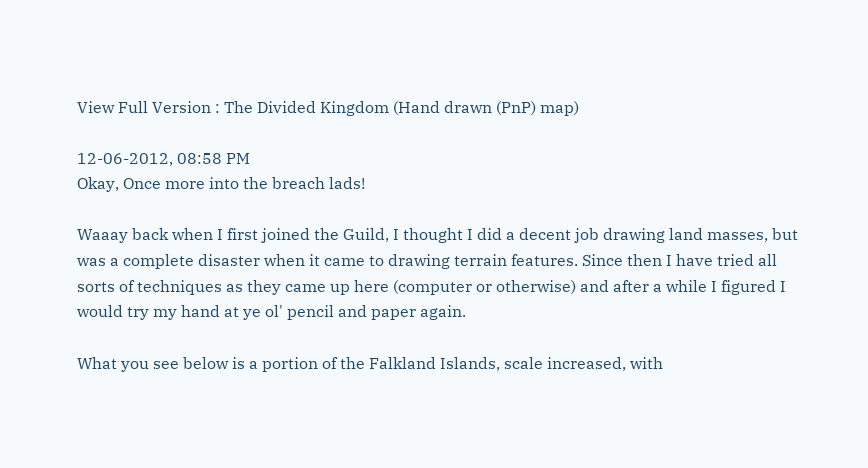View Full Version : The Divided Kingdom (Hand drawn (PnP) map)

12-06-2012, 08:58 PM
Okay, Once more into the breach lads!

Waaay back when I first joined the Guild, I thought I did a decent job drawing land masses, but was a complete disaster when it came to drawing terrain features. Since then I have tried all sorts of techniques as they came up here (computer or otherwise) and after a while I figured I would try my hand at ye ol' pencil and paper again.

What you see below is a portion of the Falkland Islands, scale increased, with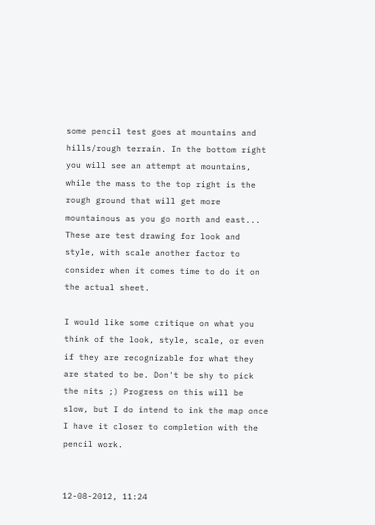some pencil test goes at mountains and hills/rough terrain. In the bottom right you will see an attempt at mountains, while the mass to the top right is the rough ground that will get more mountainous as you go north and east... These are test drawing for look and style, with scale another factor to consider when it comes time to do it on the actual sheet.

I would like some critique on what you think of the look, style, scale, or even if they are recognizable for what they are stated to be. Don't be shy to pick the nits ;) Progress on this will be slow, but I do intend to ink the map once I have it closer to completion with the pencil work.


12-08-2012, 11:24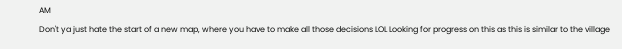AM
Don't ya just hate the start of a new map, where you have to make all those decisions LOL Looking for progress on this as this is similar to the village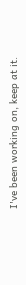I've been working on, keep at it.